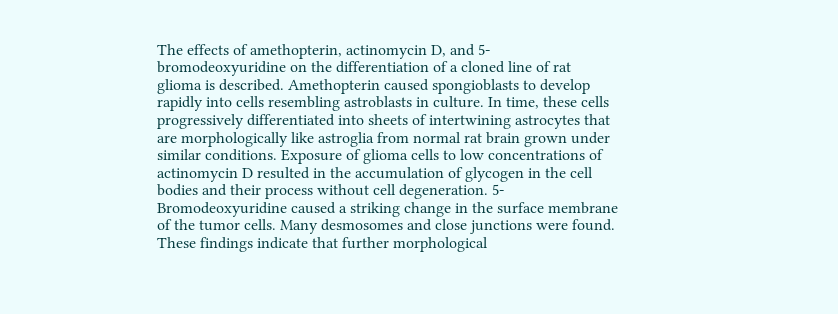The effects of amethopterin, actinomycin D, and 5-bromodeoxyuridine on the differentiation of a cloned line of rat glioma is described. Amethopterin caused spongioblasts to develop rapidly into cells resembling astroblasts in culture. In time, these cells progressively differentiated into sheets of intertwining astrocytes that are morphologically like astroglia from normal rat brain grown under similar conditions. Exposure of glioma cells to low concentrations of actinomycin D resulted in the accumulation of glycogen in the cell bodies and their process without cell degeneration. 5-Bromodeoxyuridine caused a striking change in the surface membrane of the tumor cells. Many desmosomes and close junctions were found. These findings indicate that further morphological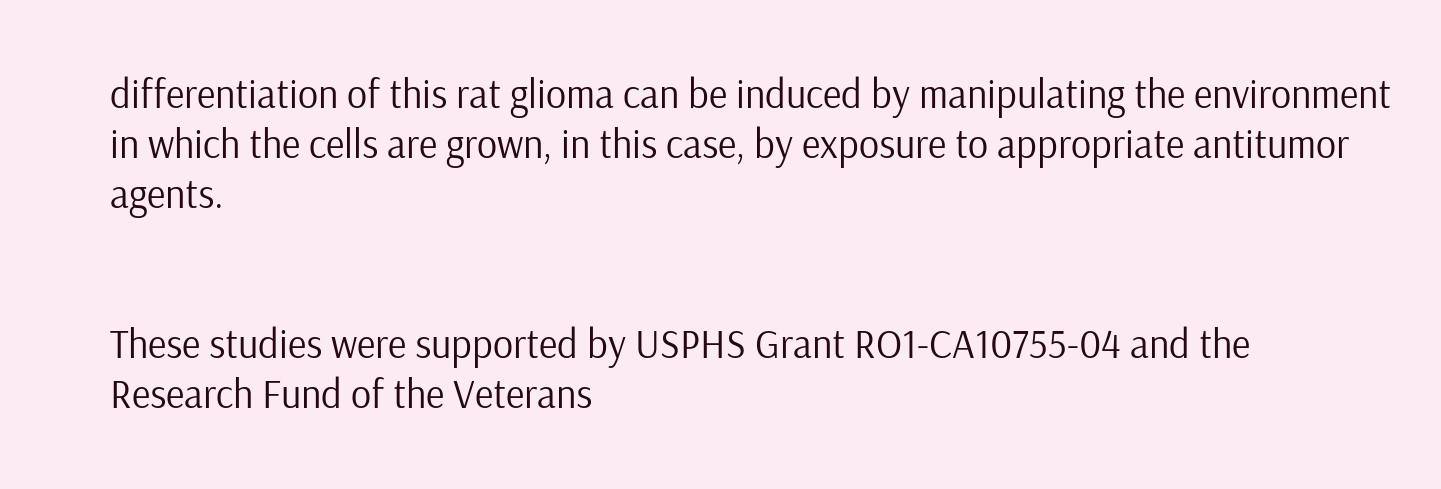differentiation of this rat glioma can be induced by manipulating the environment in which the cells are grown, in this case, by exposure to appropriate antitumor agents.


These studies were supported by USPHS Grant RO1-CA10755-04 and the Research Fund of the Veterans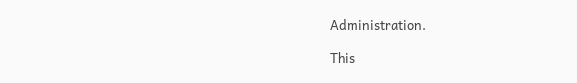Administration.

This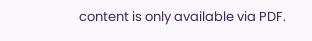content is only available via PDF.